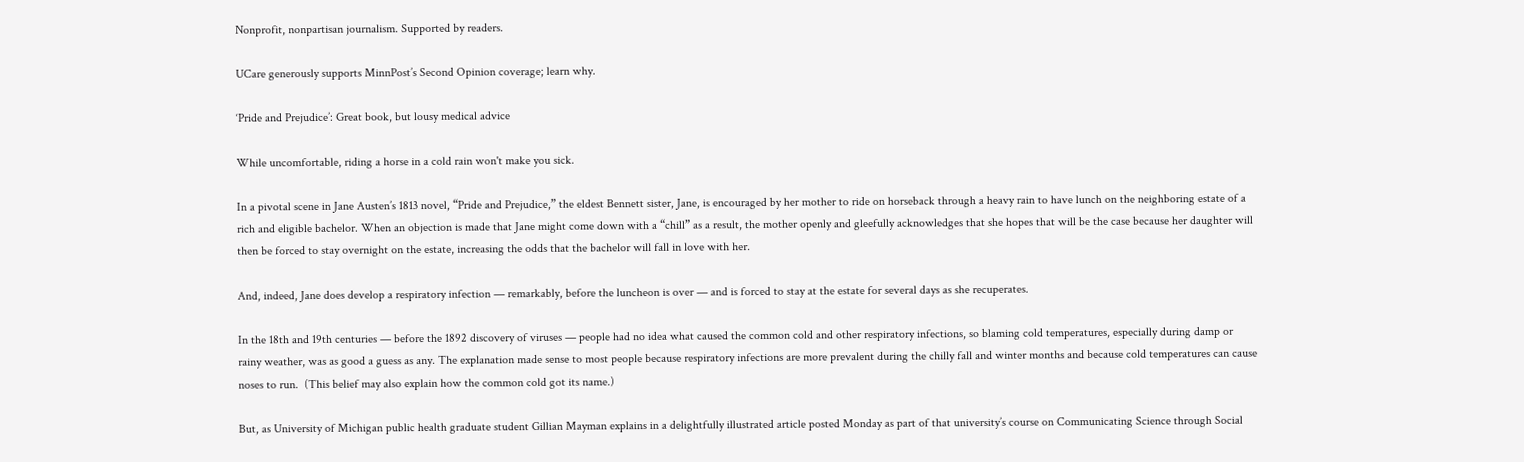Nonprofit, nonpartisan journalism. Supported by readers.

UCare generously supports MinnPost’s Second Opinion coverage; learn why.

‘Pride and Prejudice’: Great book, but lousy medical advice

While uncomfortable, riding a horse in a cold rain won't make you sick.

In a pivotal scene in Jane Austen’s 1813 novel, “Pride and Prejudice,” the eldest Bennett sister, Jane, is encouraged by her mother to ride on horseback through a heavy rain to have lunch on the neighboring estate of a rich and eligible bachelor. When an objection is made that Jane might come down with a “chill” as a result, the mother openly and gleefully acknowledges that she hopes that will be the case because her daughter will then be forced to stay overnight on the estate, increasing the odds that the bachelor will fall in love with her.

And, indeed, Jane does develop a respiratory infection — remarkably, before the luncheon is over — and is forced to stay at the estate for several days as she recuperates.

In the 18th and 19th centuries — before the 1892 discovery of viruses — people had no idea what caused the common cold and other respiratory infections, so blaming cold temperatures, especially during damp or rainy weather, was as good a guess as any. The explanation made sense to most people because respiratory infections are more prevalent during the chilly fall and winter months and because cold temperatures can cause noses to run.  (This belief may also explain how the common cold got its name.)

But, as University of Michigan public health graduate student Gillian Mayman explains in a delightfully illustrated article posted Monday as part of that university’s course on Communicating Science through Social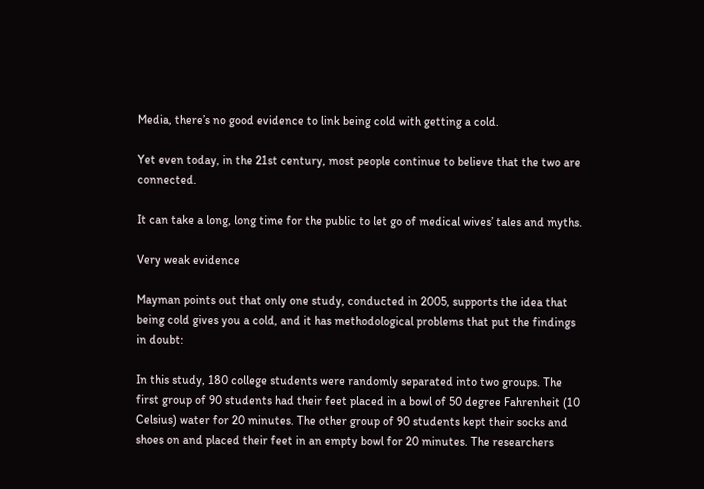Media, there’s no good evidence to link being cold with getting a cold.

Yet even today, in the 21st century, most people continue to believe that the two are connected.

It can take a long, long time for the public to let go of medical wives’ tales and myths.

Very weak evidence

Mayman points out that only one study, conducted in 2005, supports the idea that being cold gives you a cold, and it has methodological problems that put the findings in doubt:

In this study, 180 college students were randomly separated into two groups. The first group of 90 students had their feet placed in a bowl of 50 degree Fahrenheit (10 Celsius) water for 20 minutes. The other group of 90 students kept their socks and shoes on and placed their feet in an empty bowl for 20 minutes. The researchers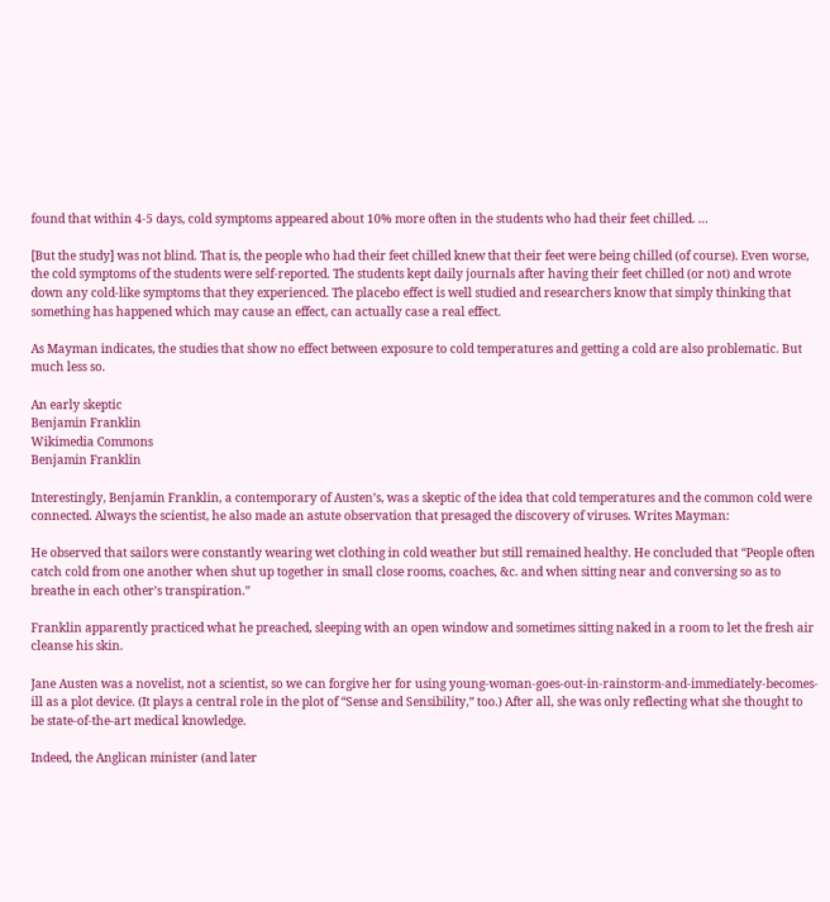found that within 4-5 days, cold symptoms appeared about 10% more often in the students who had their feet chilled. …

[But the study] was not blind. That is, the people who had their feet chilled knew that their feet were being chilled (of course). Even worse, the cold symptoms of the students were self-reported. The students kept daily journals after having their feet chilled (or not) and wrote down any cold-like symptoms that they experienced. The placebo effect is well studied and researchers know that simply thinking that something has happened which may cause an effect, can actually case a real effect.

As Mayman indicates, the studies that show no effect between exposure to cold temperatures and getting a cold are also problematic. But much less so.

An early skeptic
Benjamin Franklin
Wikimedia Commons
Benjamin Franklin

Interestingly, Benjamin Franklin, a contemporary of Austen’s, was a skeptic of the idea that cold temperatures and the common cold were connected. Always the scientist, he also made an astute observation that presaged the discovery of viruses. Writes Mayman:

He observed that sailors were constantly wearing wet clothing in cold weather but still remained healthy. He concluded that “People often catch cold from one another when shut up together in small close rooms, coaches, &c. and when sitting near and conversing so as to breathe in each other’s transpiration.”

Franklin apparently practiced what he preached, sleeping with an open window and sometimes sitting naked in a room to let the fresh air cleanse his skin.

Jane Austen was a novelist, not a scientist, so we can forgive her for using young-woman-goes-out-in-rainstorm-and-immediately-becomes-ill as a plot device. (It plays a central role in the plot of “Sense and Sensibility,” too.) After all, she was only reflecting what she thought to be state-of-the-art medical knowledge.

Indeed, the Anglican minister (and later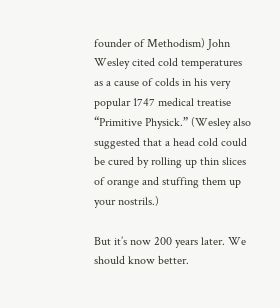founder of Methodism) John Wesley cited cold temperatures as a cause of colds in his very popular 1747 medical treatise “Primitive Physick.” (Wesley also suggested that a head cold could be cured by rolling up thin slices of orange and stuffing them up your nostrils.)

But it’s now 200 years later. We should know better.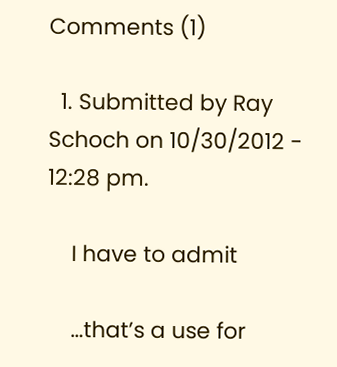Comments (1)

  1. Submitted by Ray Schoch on 10/30/2012 - 12:28 pm.

    I have to admit

    …that’s a use for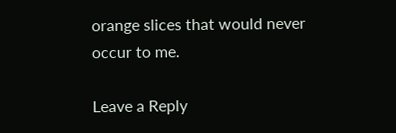orange slices that would never occur to me.

Leave a Reply